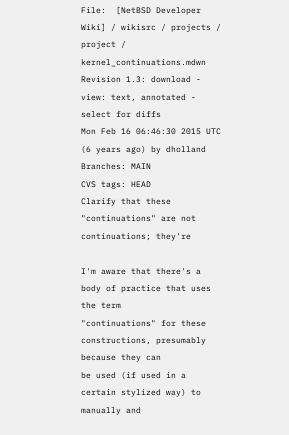File:  [NetBSD Developer Wiki] / wikisrc / projects / project / kernel_continuations.mdwn
Revision 1.3: download - view: text, annotated - select for diffs
Mon Feb 16 06:46:30 2015 UTC (6 years ago) by dholland
Branches: MAIN
CVS tags: HEAD
Clarify that these "continuations" are not continuations; they're

I'm aware that there's a body of practice that uses the term
"continuations" for these constructions, presumably because they can
be used (if used in a certain stylized way) to manually and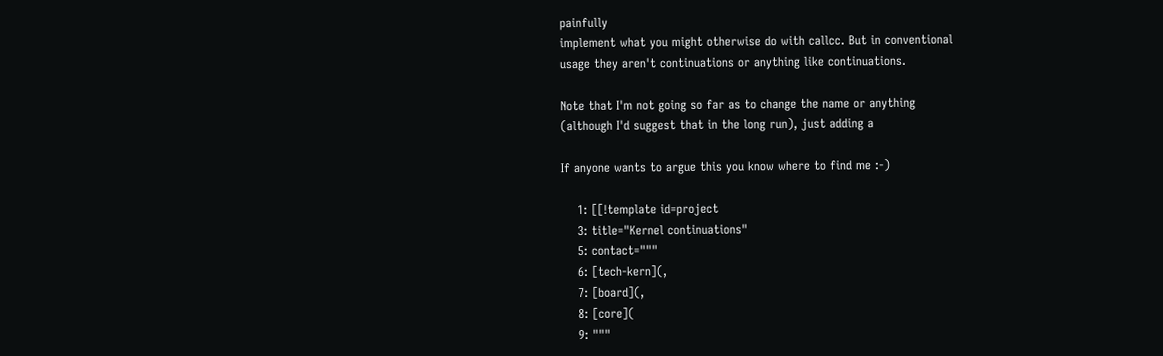painfully
implement what you might otherwise do with callcc. But in conventional
usage they aren't continuations or anything like continuations.

Note that I'm not going so far as to change the name or anything
(although I'd suggest that in the long run), just adding a

If anyone wants to argue this you know where to find me :-)

    1: [[!template id=project
    3: title="Kernel continuations"
    5: contact="""
    6: [tech-kern](,
    7: [board](,
    8: [core](
    9: """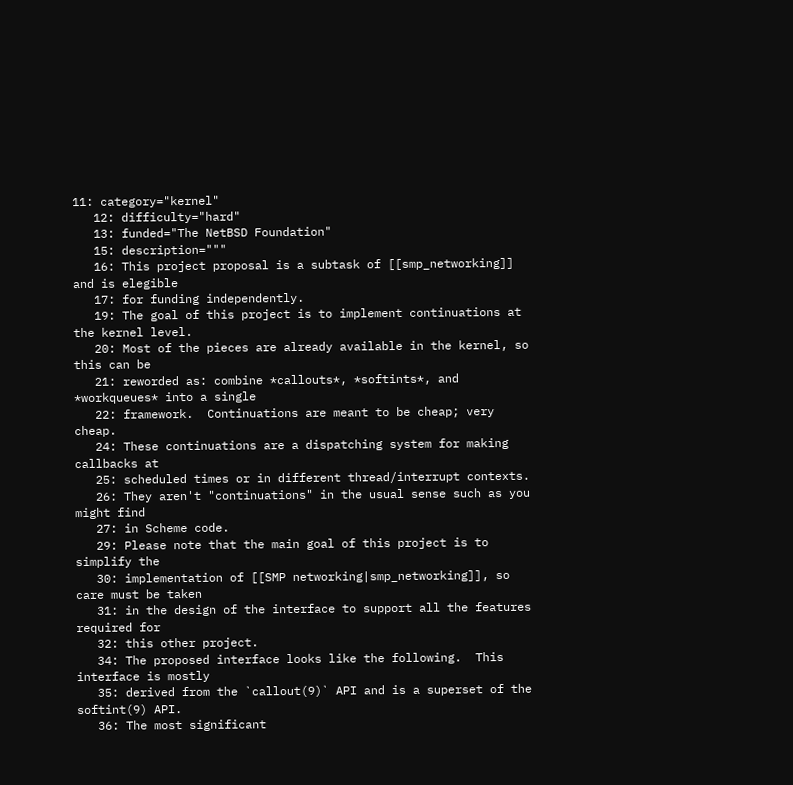11: category="kernel"
   12: difficulty="hard"
   13: funded="The NetBSD Foundation"
   15: description="""
   16: This project proposal is a subtask of [[smp_networking]] and is elegible
   17: for funding independently.
   19: The goal of this project is to implement continuations at the kernel level.
   20: Most of the pieces are already available in the kernel, so this can be
   21: reworded as: combine *callouts*, *softints*, and *workqueues* into a single
   22: framework.  Continuations are meant to be cheap; very cheap.
   24: These continuations are a dispatching system for making callbacks at
   25: scheduled times or in different thread/interrupt contexts.
   26: They aren't "continuations" in the usual sense such as you might find
   27: in Scheme code.
   29: Please note that the main goal of this project is to simplify the
   30: implementation of [[SMP networking|smp_networking]], so care must be taken
   31: in the design of the interface to support all the features required for
   32: this other project.
   34: The proposed interface looks like the following.  This interface is mostly
   35: derived from the `callout(9)` API and is a superset of the softint(9) API.
   36: The most significant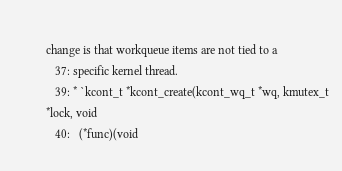change is that workqueue items are not tied to a
   37: specific kernel thread.
   39: * `kcont_t *kcont_create(kcont_wq_t *wq, kmutex_t *lock, void
   40:   (*func)(void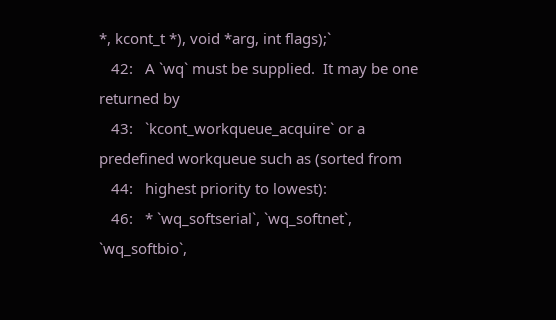*, kcont_t *), void *arg, int flags);`
   42:   A `wq` must be supplied.  It may be one returned by
   43:   `kcont_workqueue_acquire` or a predefined workqueue such as (sorted from
   44:   highest priority to lowest):
   46:   * `wq_softserial`, `wq_softnet`, `wq_softbio`,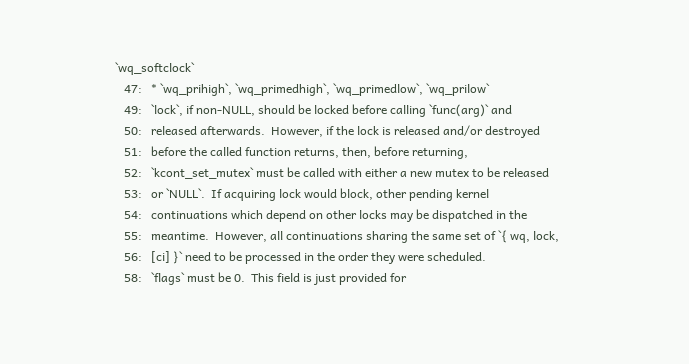`wq_softclock`
   47:   * `wq_prihigh`, `wq_primedhigh`, `wq_primedlow`, `wq_prilow`
   49:   `lock`, if non-NULL, should be locked before calling `func(arg)` and
   50:   released afterwards.  However, if the lock is released and/or destroyed
   51:   before the called function returns, then, before returning,
   52:   `kcont_set_mutex` must be called with either a new mutex to be released
   53:   or `NULL`.  If acquiring lock would block, other pending kernel
   54:   continuations which depend on other locks may be dispatched in the
   55:   meantime.  However, all continuations sharing the same set of `{ wq, lock,
   56:   [ci] }` need to be processed in the order they were scheduled.
   58:   `flags` must be 0.  This field is just provided for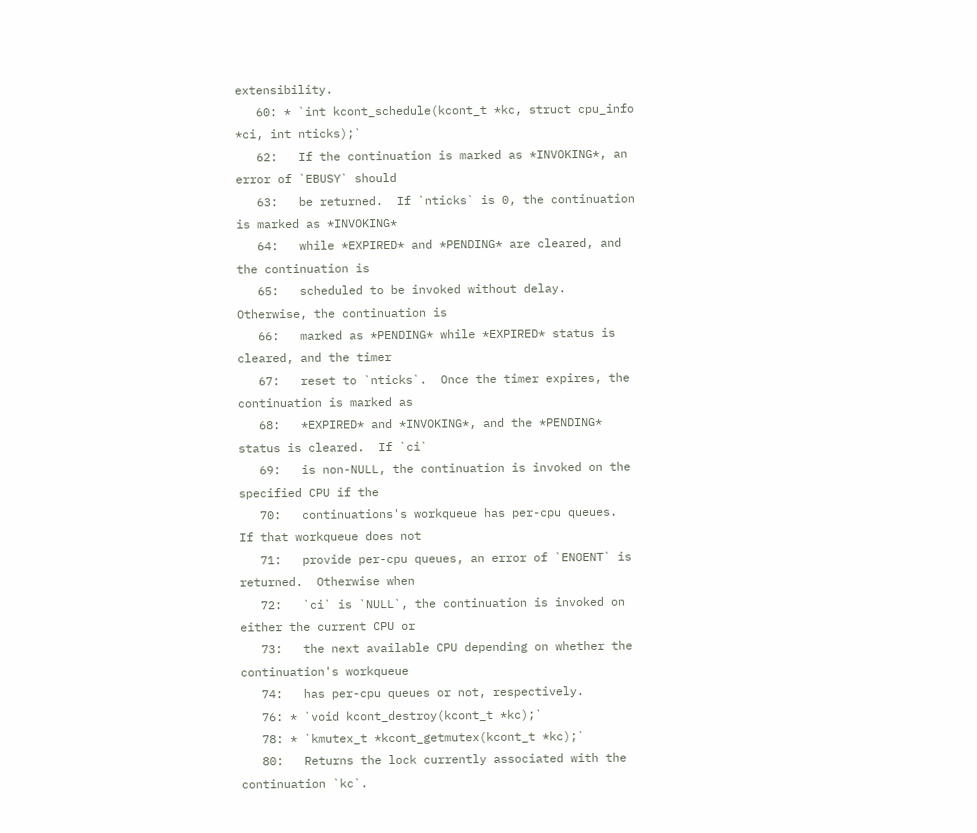extensibility.
   60: * `int kcont_schedule(kcont_t *kc, struct cpu_info *ci, int nticks);`
   62:   If the continuation is marked as *INVOKING*, an error of `EBUSY` should
   63:   be returned.  If `nticks` is 0, the continuation is marked as *INVOKING*
   64:   while *EXPIRED* and *PENDING* are cleared, and the continuation is
   65:   scheduled to be invoked without delay.  Otherwise, the continuation is
   66:   marked as *PENDING* while *EXPIRED* status is cleared, and the timer
   67:   reset to `nticks`.  Once the timer expires, the continuation is marked as
   68:   *EXPIRED* and *INVOKING*, and the *PENDING* status is cleared.  If `ci`
   69:   is non-NULL, the continuation is invoked on the specified CPU if the
   70:   continuations's workqueue has per-cpu queues.  If that workqueue does not
   71:   provide per-cpu queues, an error of `ENOENT` is returned.  Otherwise when
   72:   `ci` is `NULL`, the continuation is invoked on either the current CPU or
   73:   the next available CPU depending on whether the continuation's workqueue
   74:   has per-cpu queues or not, respectively.
   76: * `void kcont_destroy(kcont_t *kc);`
   78: * `kmutex_t *kcont_getmutex(kcont_t *kc);`
   80:   Returns the lock currently associated with the continuation `kc`.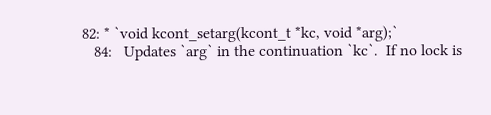82: * `void kcont_setarg(kcont_t *kc, void *arg);`
   84:   Updates `arg` in the continuation `kc`.  If no lock is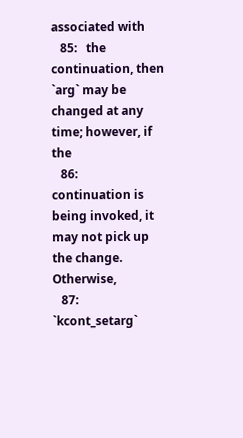associated with
   85:   the continuation, then `arg` may be changed at any time; however, if the
   86:   continuation is being invoked, it may not pick up the change.  Otherwise,
   87:   `kcont_setarg`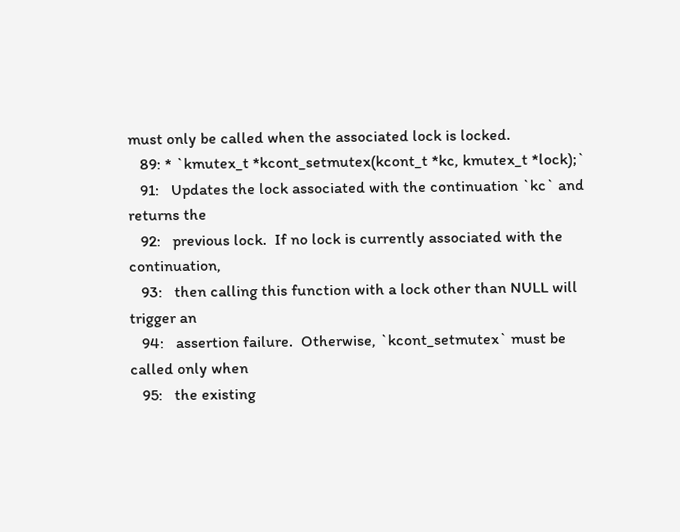must only be called when the associated lock is locked.
   89: * `kmutex_t *kcont_setmutex(kcont_t *kc, kmutex_t *lock);`
   91:   Updates the lock associated with the continuation `kc` and returns the
   92:   previous lock.  If no lock is currently associated with the continuation,
   93:   then calling this function with a lock other than NULL will trigger an
   94:   assertion failure.  Otherwise, `kcont_setmutex` must be called only when
   95:   the existing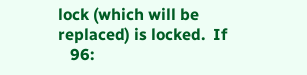lock (which will be replaced) is locked.  If
   96: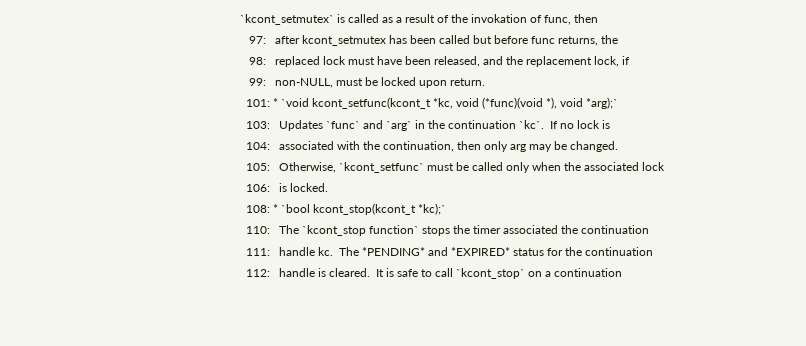`kcont_setmutex` is called as a result of the invokation of func, then
   97:   after kcont_setmutex has been called but before func returns, the
   98:   replaced lock must have been released, and the replacement lock, if
   99:   non-NULL, must be locked upon return.
  101: * `void kcont_setfunc(kcont_t *kc, void (*func)(void *), void *arg);`
  103:   Updates `func` and `arg` in the continuation `kc`.  If no lock is
  104:   associated with the continuation, then only arg may be changed.
  105:   Otherwise, `kcont_setfunc` must be called only when the associated lock
  106:   is locked.
  108: * `bool kcont_stop(kcont_t *kc);`
  110:   The `kcont_stop function` stops the timer associated the continuation
  111:   handle kc.  The *PENDING* and *EXPIRED* status for the continuation
  112:   handle is cleared.  It is safe to call `kcont_stop` on a continuation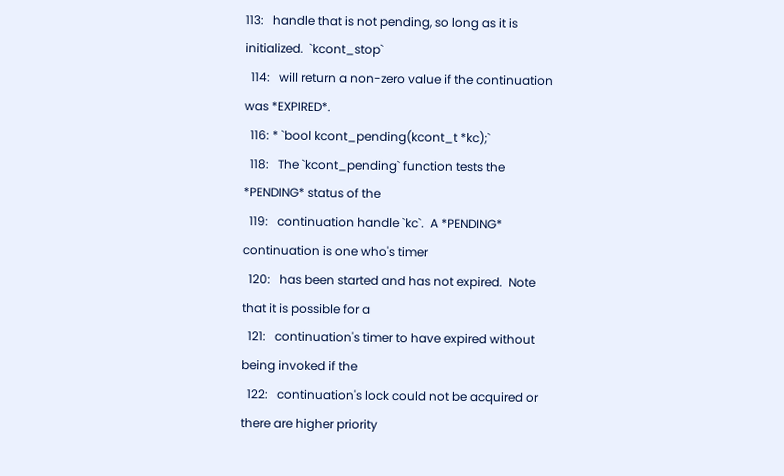113:   handle that is not pending, so long as it is initialized.  `kcont_stop`
  114:   will return a non-zero value if the continuation was *EXPIRED*.
  116: * `bool kcont_pending(kcont_t *kc);`
  118:   The `kcont_pending` function tests the *PENDING* status of the
  119:   continuation handle `kc`.  A *PENDING* continuation is one who's timer
  120:   has been started and has not expired.  Note that it is possible for a
  121:   continuation's timer to have expired without being invoked if the
  122:   continuation's lock could not be acquired or there are higher priority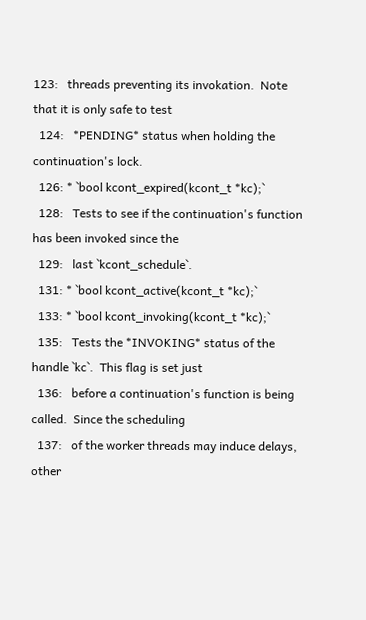123:   threads preventing its invokation.  Note that it is only safe to test
  124:   *PENDING* status when holding the continuation's lock.
  126: * `bool kcont_expired(kcont_t *kc);`
  128:   Tests to see if the continuation's function has been invoked since the
  129:   last `kcont_schedule`.
  131: * `bool kcont_active(kcont_t *kc);`
  133: * `bool kcont_invoking(kcont_t *kc);`
  135:   Tests the *INVOKING* status of the handle `kc`.  This flag is set just
  136:   before a continuation's function is being called.  Since the scheduling
  137:   of the worker threads may induce delays, other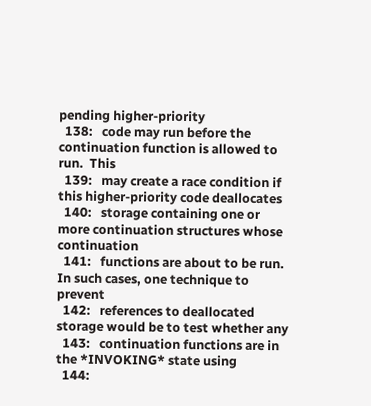pending higher-priority
  138:   code may run before the continuation function is allowed to run.  This
  139:   may create a race condition if this higher-priority code deallocates
  140:   storage containing one or more continuation structures whose continuation
  141:   functions are about to be run.  In such cases, one technique to prevent
  142:   references to deallocated storage would be to test whether any
  143:   continuation functions are in the *INVOKING* state using
  144: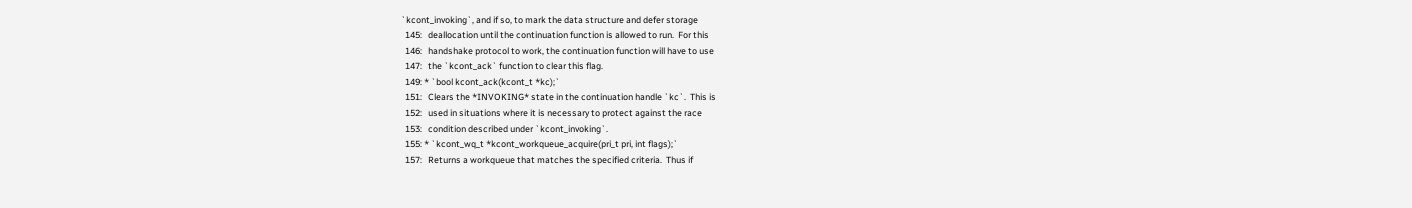`kcont_invoking`, and if so, to mark the data structure and defer storage
  145:   deallocation until the continuation function is allowed to run.  For this
  146:   handshake protocol to work, the continuation function will have to use
  147:   the `kcont_ack` function to clear this flag.
  149: * `bool kcont_ack(kcont_t *kc);`
  151:   Clears the *INVOKING* state in the continuation handle `kc`.  This is
  152:   used in situations where it is necessary to protect against the race
  153:   condition described under `kcont_invoking`.
  155: * `kcont_wq_t *kcont_workqueue_acquire(pri_t pri, int flags);`
  157:   Returns a workqueue that matches the specified criteria.  Thus if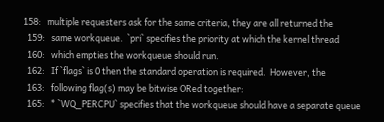158:   multiple requesters ask for the same criteria, they are all returned the
  159:   same workqueue.  `pri` specifies the priority at which the kernel thread
  160:   which empties the workqueue should run.
  162:   If `flags` is 0 then the standard operation is required.  However, the
  163:   following flag(s) may be bitwise ORed together:
  165:   * `WQ_PERCPU` specifies that the workqueue should have a separate queue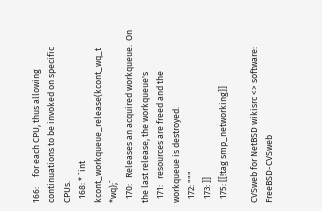166:     for each CPU, thus allowing continuations to be invoked on specific CPUs.
  168: * `int kcont_workqueue_release(kcont_wq_t *wq);`
  170:   Releases an acquired workqueue.  On the last release, the workqueue's
  171:   resources are freed and the workqueue is destroyed.
  172: """
  173: ]]
  175: [[!tag smp_networking]]

CVSweb for NetBSD wikisrc <> software: FreeBSD-CVSweb